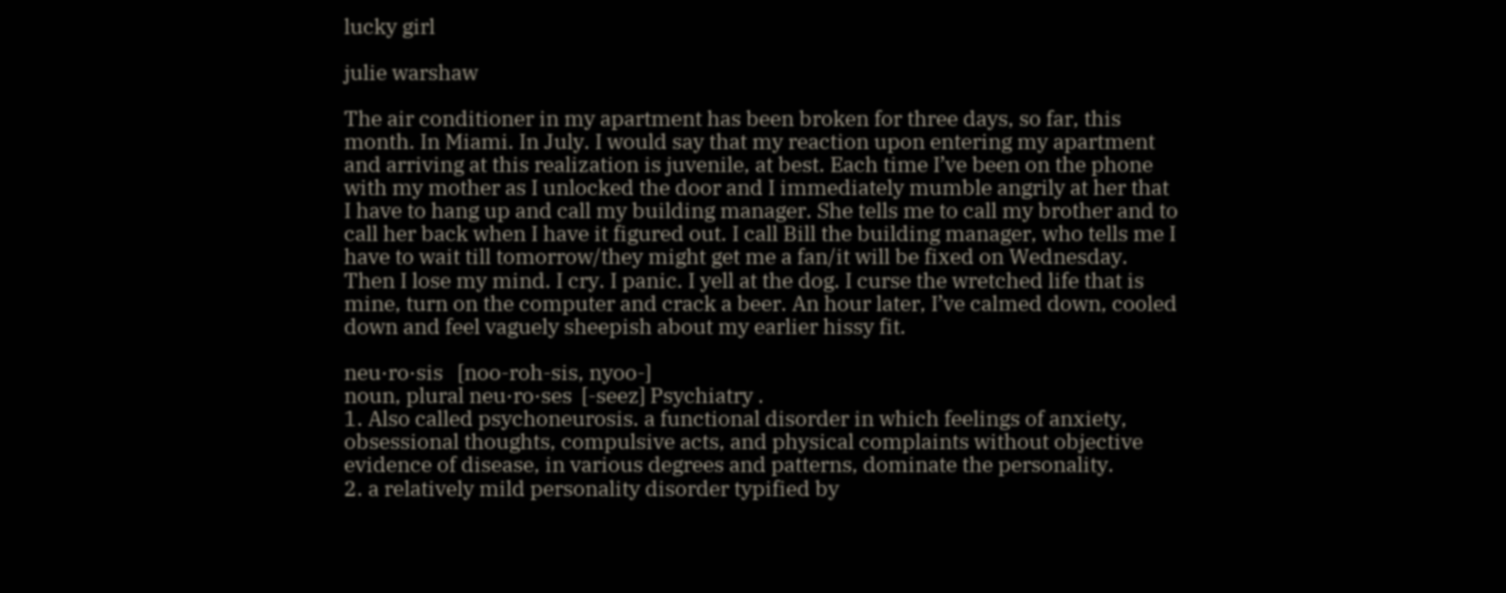lucky girl

julie warshaw

The air conditioner in my apartment has been broken for three days, so far, this month. In Miami. In July. I would say that my reaction upon entering my apartment and arriving at this realization is juvenile, at best. Each time I’ve been on the phone with my mother as I unlocked the door and I immediately mumble angrily at her that I have to hang up and call my building manager. She tells me to call my brother and to call her back when I have it figured out. I call Bill the building manager, who tells me I have to wait till tomorrow/they might get me a fan/it will be fixed on Wednesday. Then I lose my mind. I cry. I panic. I yell at the dog. I curse the wretched life that is mine, turn on the computer and crack a beer. An hour later, I’ve calmed down, cooled down and feel vaguely sheepish about my earlier hissy fit.

neu·ro·sis   [noo-roh-sis, nyoo-]
noun, plural neu·ro·ses  [-seez] Psychiatry .
1. Also called psychoneurosis. a functional disorder in which feelings of anxiety, obsessional thoughts, compulsive acts, and physical complaints without objective evidence of disease, in various degrees and patterns, dominate the personality.
2. a relatively mild personality disorder typified by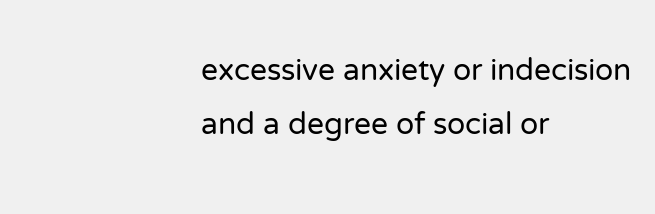excessive anxiety or indecision and a degree of social or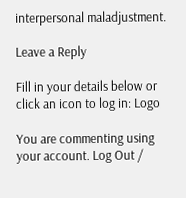interpersonal maladjustment.

Leave a Reply

Fill in your details below or click an icon to log in: Logo

You are commenting using your account. Log Out /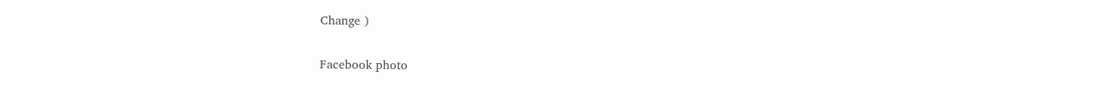Change )

Facebook photo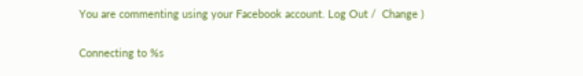You are commenting using your Facebook account. Log Out /  Change )

Connecting to %s